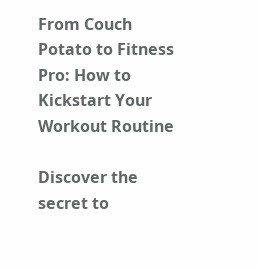From Couch Potato to Fitness Pro: How to Kickstart Your Workout Routine

Discover the secret to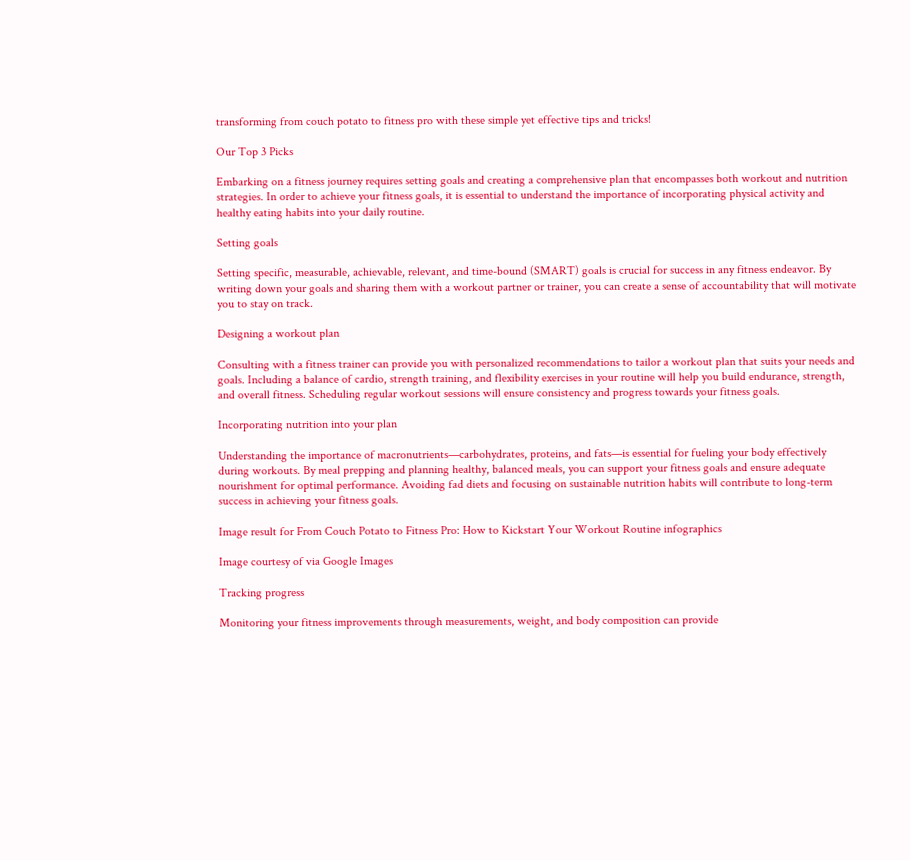transforming from couch potato to fitness pro with these simple yet effective tips and tricks!

Our Top 3 Picks

Embarking on a fitness journey requires setting goals and creating a comprehensive plan that encompasses both workout and nutrition strategies. In order to achieve your fitness goals, it is essential to understand the importance of incorporating physical activity and healthy eating habits into your daily routine.

Setting goals

Setting specific, measurable, achievable, relevant, and time-bound (SMART) goals is crucial for success in any fitness endeavor. By writing down your goals and sharing them with a workout partner or trainer, you can create a sense of accountability that will motivate you to stay on track.

Designing a workout plan

Consulting with a fitness trainer can provide you with personalized recommendations to tailor a workout plan that suits your needs and goals. Including a balance of cardio, strength training, and flexibility exercises in your routine will help you build endurance, strength, and overall fitness. Scheduling regular workout sessions will ensure consistency and progress towards your fitness goals.

Incorporating nutrition into your plan

Understanding the importance of macronutrients—carbohydrates, proteins, and fats—is essential for fueling your body effectively during workouts. By meal prepping and planning healthy, balanced meals, you can support your fitness goals and ensure adequate nourishment for optimal performance. Avoiding fad diets and focusing on sustainable nutrition habits will contribute to long-term success in achieving your fitness goals.

Image result for From Couch Potato to Fitness Pro: How to Kickstart Your Workout Routine infographics

Image courtesy of via Google Images

Tracking progress

Monitoring your fitness improvements through measurements, weight, and body composition can provide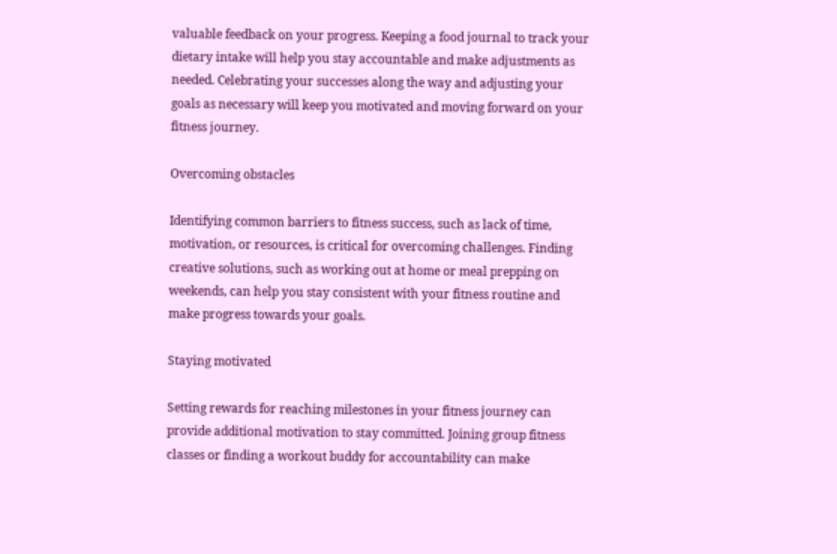valuable feedback on your progress. Keeping a food journal to track your dietary intake will help you stay accountable and make adjustments as needed. Celebrating your successes along the way and adjusting your goals as necessary will keep you motivated and moving forward on your fitness journey.

Overcoming obstacles

Identifying common barriers to fitness success, such as lack of time, motivation, or resources, is critical for overcoming challenges. Finding creative solutions, such as working out at home or meal prepping on weekends, can help you stay consistent with your fitness routine and make progress towards your goals.

Staying motivated

Setting rewards for reaching milestones in your fitness journey can provide additional motivation to stay committed. Joining group fitness classes or finding a workout buddy for accountability can make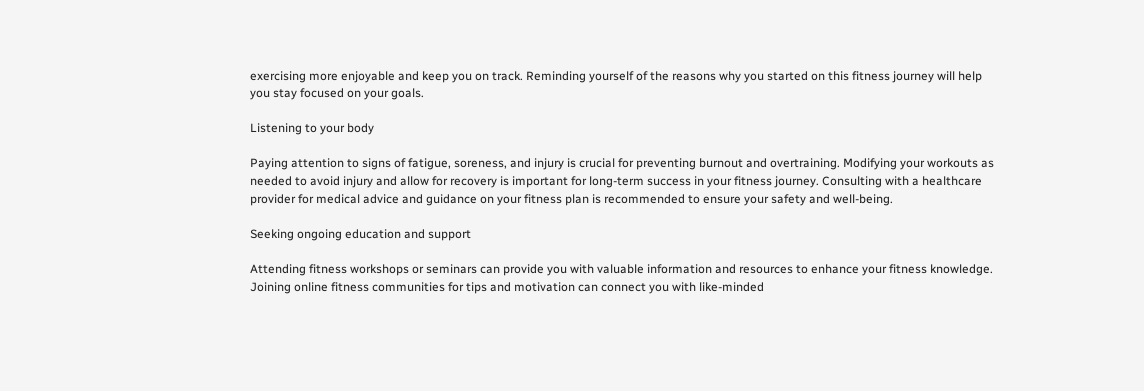exercising more enjoyable and keep you on track. Reminding yourself of the reasons why you started on this fitness journey will help you stay focused on your goals.

Listening to your body

Paying attention to signs of fatigue, soreness, and injury is crucial for preventing burnout and overtraining. Modifying your workouts as needed to avoid injury and allow for recovery is important for long-term success in your fitness journey. Consulting with a healthcare provider for medical advice and guidance on your fitness plan is recommended to ensure your safety and well-being.

Seeking ongoing education and support

Attending fitness workshops or seminars can provide you with valuable information and resources to enhance your fitness knowledge. Joining online fitness communities for tips and motivation can connect you with like-minded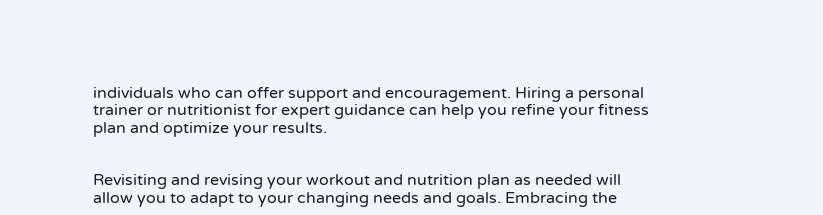individuals who can offer support and encouragement. Hiring a personal trainer or nutritionist for expert guidance can help you refine your fitness plan and optimize your results.


Revisiting and revising your workout and nutrition plan as needed will allow you to adapt to your changing needs and goals. Embracing the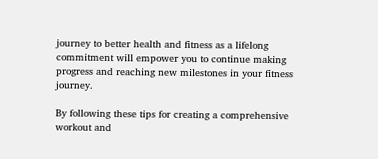journey to better health and fitness as a lifelong commitment will empower you to continue making progress and reaching new milestones in your fitness journey.

By following these tips for creating a comprehensive workout and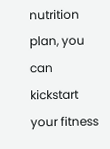nutrition plan, you can kickstart your fitness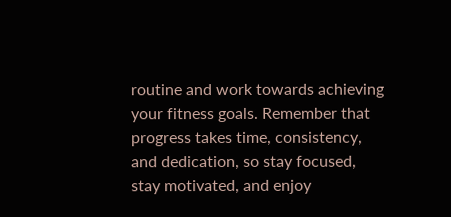routine and work towards achieving your fitness goals. Remember that progress takes time, consistency, and dedication, so stay focused, stay motivated, and enjoy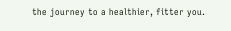the journey to a healthier, fitter you.